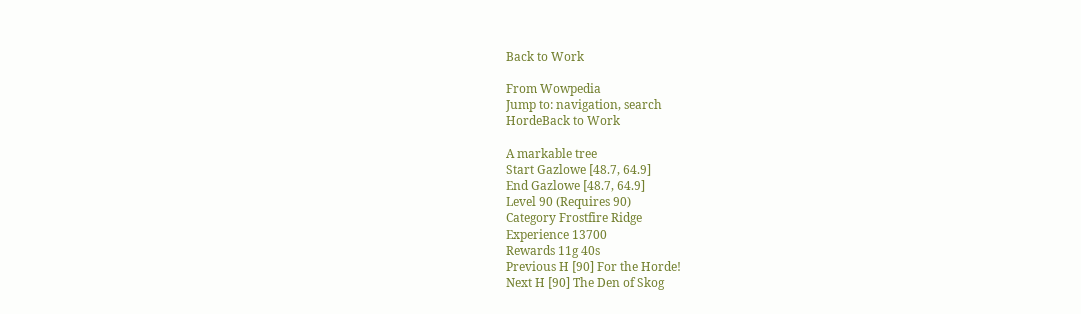Back to Work

From Wowpedia
Jump to: navigation, search
HordeBack to Work

A markable tree
Start Gazlowe [48.7, 64.9]
End Gazlowe [48.7, 64.9]
Level 90 (Requires 90)
Category Frostfire Ridge
Experience 13700
Rewards 11g 40s
Previous H [90] For the Horde!
Next H [90] The Den of Skog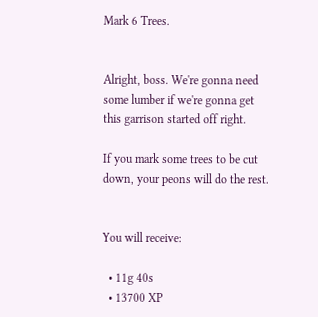Mark 6 Trees.


Alright, boss. We're gonna need some lumber if we're gonna get this garrison started off right.

If you mark some trees to be cut down, your peons will do the rest.


You will receive:

  • 11g 40s
  • 13700 XP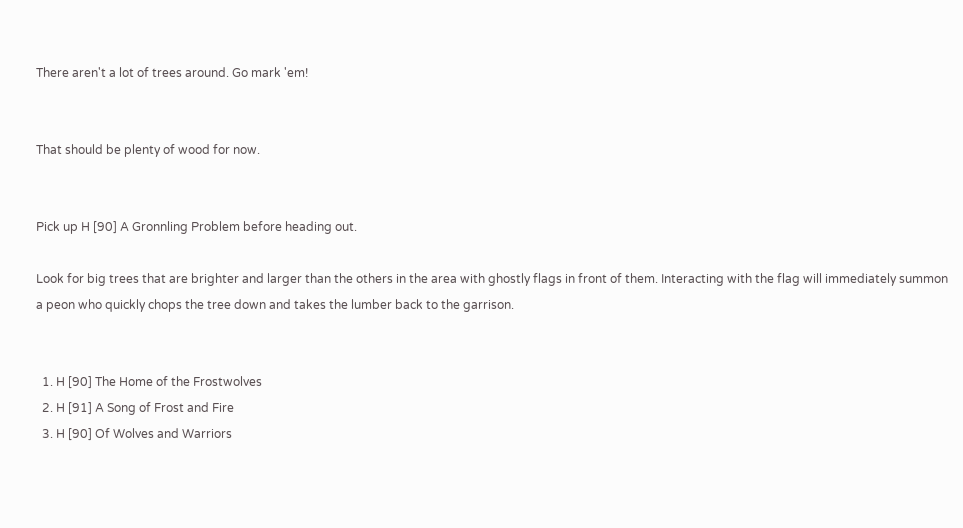There aren't a lot of trees around. Go mark 'em!


That should be plenty of wood for now.


Pick up H [90] A Gronnling Problem before heading out.

Look for big trees that are brighter and larger than the others in the area with ghostly flags in front of them. Interacting with the flag will immediately summon a peon who quickly chops the tree down and takes the lumber back to the garrison.


  1. H [90] The Home of the Frostwolves
  2. H [91] A Song of Frost and Fire
  3. H [90] Of Wolves and Warriors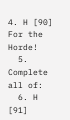4. H [90] For the Horde!
  5. Complete all of:
  6. H [91]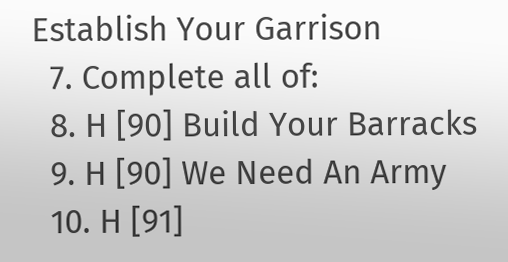Establish Your Garrison
  7. Complete all of:
  8. H [90] Build Your Barracks
  9. H [90] We Need An Army
  10. H [91]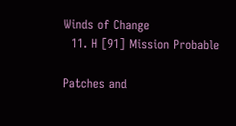Winds of Change
  11. H [91] Mission Probable

Patches and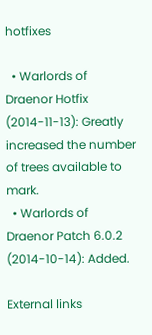hotfixes

  • Warlords of Draenor Hotfix (2014-11-13): Greatly increased the number of trees available to mark.
  • Warlords of Draenor Patch 6.0.2 (2014-10-14): Added.

External links